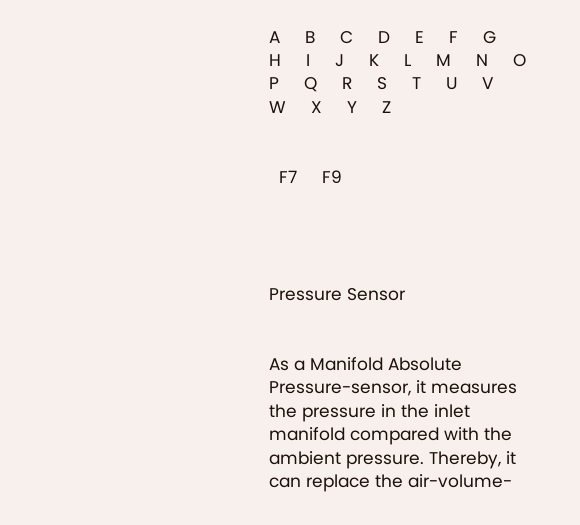A     B     C     D     E     F     G     H     I     J     K     L     M     N     O     P     Q     R     S     T     U     V     W     X     Y     Z


  F7     F9




Pressure Sensor


As a Manifold Absolute Pressure-sensor, it measures the pressure in the inlet manifold compared with the ambient pressure. Thereby, it can replace the air-volume-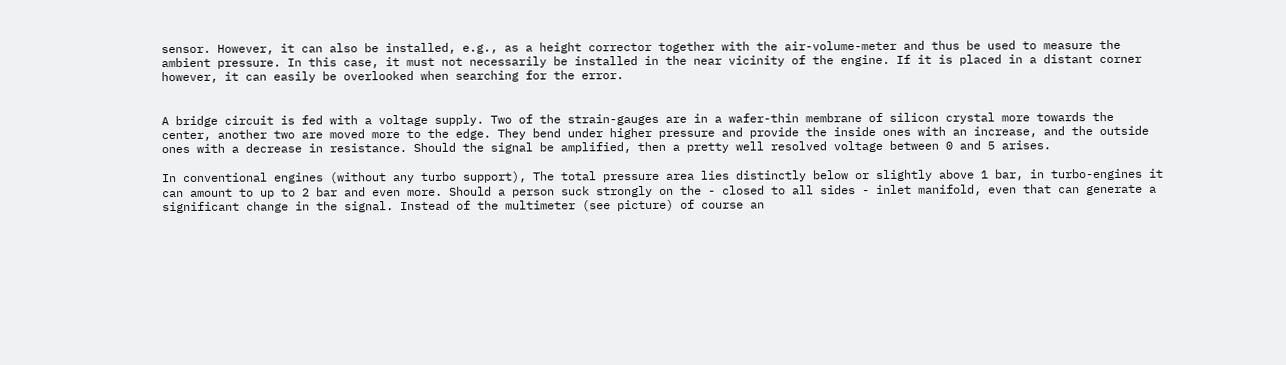sensor. However, it can also be installed, e.g., as a height corrector together with the air-volume-meter and thus be used to measure the ambient pressure. In this case, it must not necessarily be installed in the near vicinity of the engine. If it is placed in a distant corner however, it can easily be overlooked when searching for the error.


A bridge circuit is fed with a voltage supply. Two of the strain-gauges are in a wafer-thin membrane of silicon crystal more towards the center, another two are moved more to the edge. They bend under higher pressure and provide the inside ones with an increase, and the outside ones with a decrease in resistance. Should the signal be amplified, then a pretty well resolved voltage between 0 and 5 arises.

In conventional engines (without any turbo support), The total pressure area lies distinctly below or slightly above 1 bar, in turbo-engines it can amount to up to 2 bar and even more. Should a person suck strongly on the - closed to all sides - inlet manifold, even that can generate a significant change in the signal. Instead of the multimeter (see picture) of course an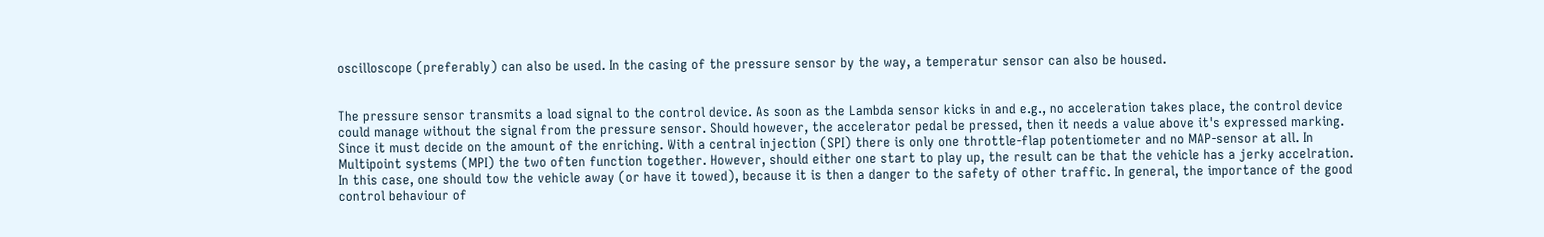oscilloscope (preferably) can also be used. In the casing of the pressure sensor by the way, a temperatur sensor can also be housed.


The pressure sensor transmits a load signal to the control device. As soon as the Lambda sensor kicks in and e.g., no acceleration takes place, the control device could manage without the signal from the pressure sensor. Should however, the accelerator pedal be pressed, then it needs a value above it's expressed marking. Since it must decide on the amount of the enriching. With a central injection (SPI) there is only one throttle-flap potentiometer and no MAP-sensor at all. In Multipoint systems (MPI) the two often function together. However, should either one start to play up, the result can be that the vehicle has a jerky accelration. In this case, one should tow the vehicle away (or have it towed), because it is then a danger to the safety of other traffic. In general, the importance of the good control behaviour of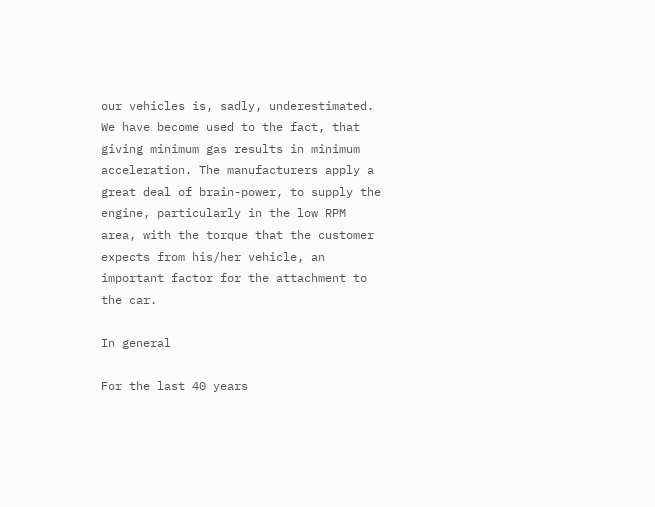our vehicles is, sadly, underestimated. We have become used to the fact, that giving minimum gas results in minimum acceleration. The manufacturers apply a great deal of brain-power, to supply the engine, particularly in the low RPM area, with the torque that the customer expects from his/her vehicle, an important factor for the attachment to the car.

In general

For the last 40 years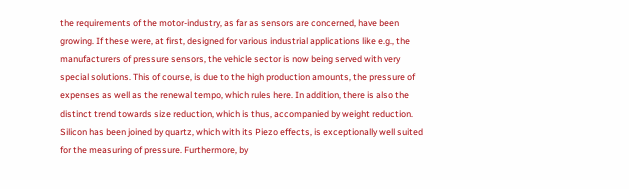the requirements of the motor-industry, as far as sensors are concerned, have been growing. If these were, at first, designed for various industrial applications like e.g., the manufacturers of pressure sensors, the vehicle sector is now being served with very special solutions. This of course, is due to the high production amounts, the pressure of expenses as well as the renewal tempo, which rules here. In addition, there is also the distinct trend towards size reduction, which is thus, accompanied by weight reduction. Silicon has been joined by quartz, which with its Piezo effects, is exceptionally well suited for the measuring of pressure. Furthermore, by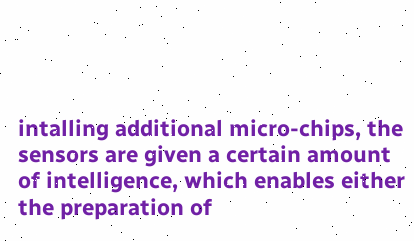intalling additional micro-chips, the sensors are given a certain amount of intelligence, which enables either the preparation of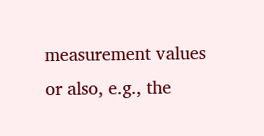measurement values or also, e.g., the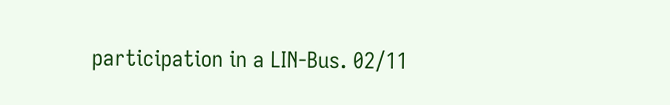participation in a LIN-Bus. 02/11